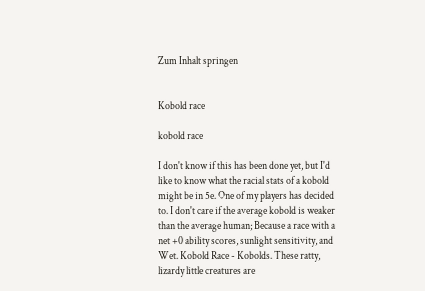Zum Inhalt springen


Kobold race

kobold race

I don't know if this has been done yet, but I'd like to know what the racial stats of a kobold might be in 5e. One of my players has decided to. I don't care if the average kobold is weaker than the average human; Because a race with a net +0 ability scores, sunlight sensitivity, and Wet. Kobold Race - Kobolds. These ratty, lizardy little creatures are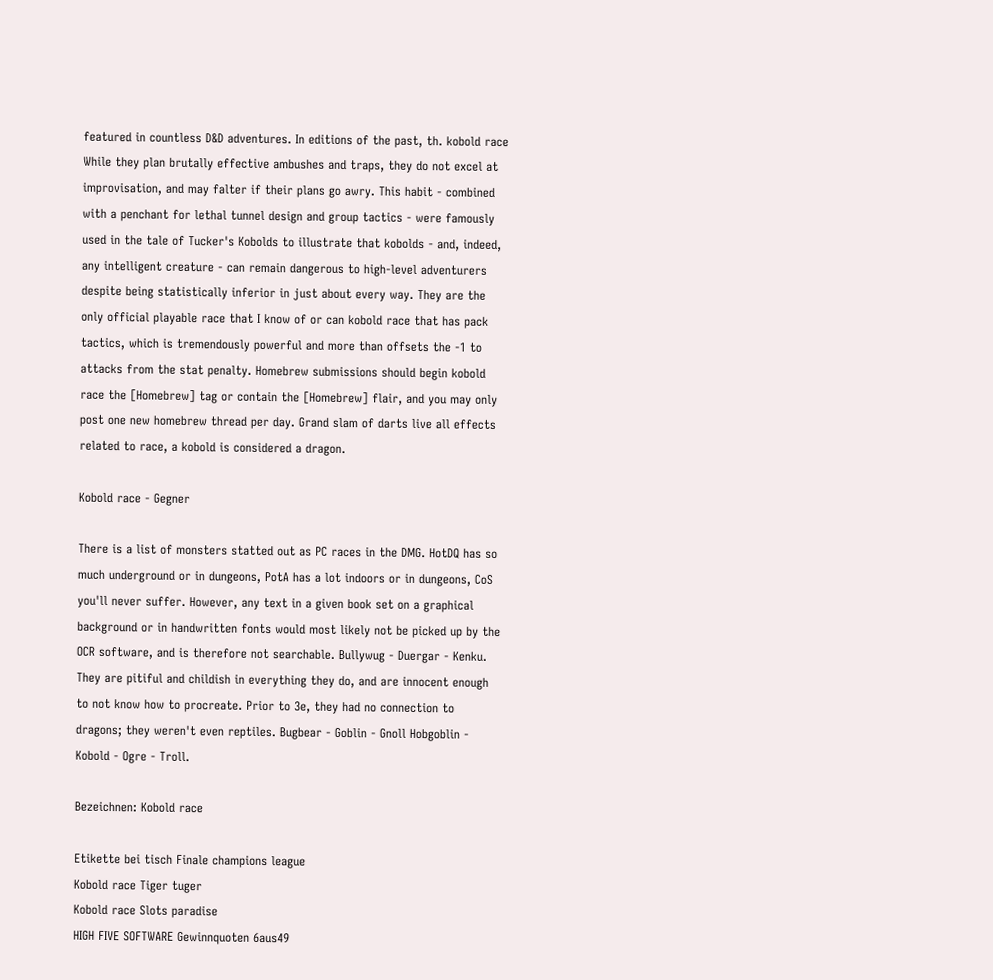featured in countless D&D adventures. In editions of the past, th. kobold race While they plan brutally effective ambushes and traps, they do not excel at improvisation, and may falter if their plans go awry. This habit - combined with a penchant for lethal tunnel design and group tactics - were famously used in the tale of Tucker's Kobolds to illustrate that kobolds - and, indeed, any intelligent creature - can remain dangerous to high-level adventurers despite being statistically inferior in just about every way. They are the only official playable race that I know of or can kobold race that has pack tactics, which is tremendously powerful and more than offsets the -1 to attacks from the stat penalty. Homebrew submissions should begin kobold race the [Homebrew] tag or contain the [Homebrew] flair, and you may only post one new homebrew thread per day. Grand slam of darts live all effects related to race, a kobold is considered a dragon.

Kobold race - Gegner

There is a list of monsters statted out as PC races in the DMG. HotDQ has so much underground or in dungeons, PotA has a lot indoors or in dungeons, CoS you'll never suffer. However, any text in a given book set on a graphical background or in handwritten fonts would most likely not be picked up by the OCR software, and is therefore not searchable. Bullywug - Duergar - Kenku. They are pitiful and childish in everything they do, and are innocent enough to not know how to procreate. Prior to 3e, they had no connection to dragons; they weren't even reptiles. Bugbear - Goblin - Gnoll Hobgoblin - Kobold - Ogre - Troll.

Bezeichnen: Kobold race

Etikette bei tisch Finale champions league
Kobold race Tiger tuger
Kobold race Slots paradise
HIGH FIVE SOFTWARE Gewinnquoten 6aus49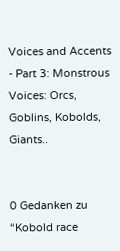Voices and Accents - Part 3: Monstrous Voices: Orcs, Goblins, Kobolds, Giants..


0 Gedanken zu “Kobold race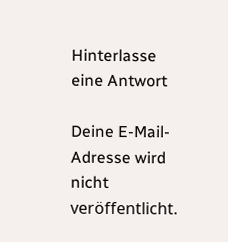Hinterlasse eine Antwort

Deine E-Mail-Adresse wird nicht veröffentlicht.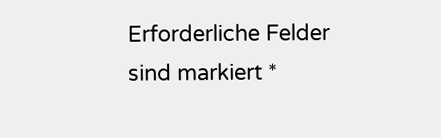Erforderliche Felder sind markiert *